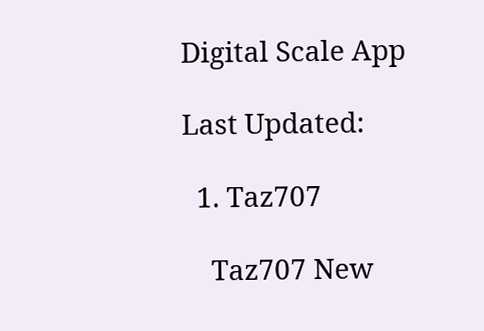Digital Scale App

Last Updated:

  1. Taz707

    Taz707 New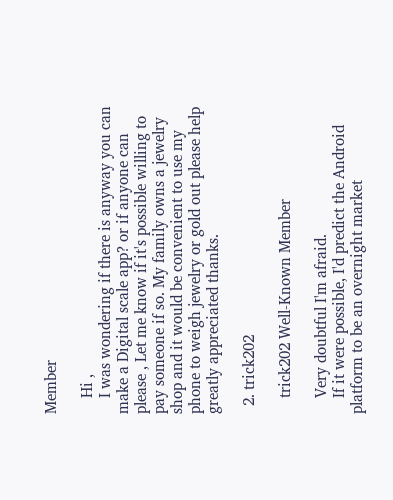Member

    Hi ,
    I was wondering if there is anyway you can make a Digital scale app? or if anyone can please , Let me know if it's possible willing to pay someone if so. My family owns a jewelry shop and it would be convenient to use my phone to weigh jewelry or gold out please help greatly appreciated thanks.

  2. trick202

    trick202 Well-Known Member

    Very doubtful I'm afraid.
    If it were possible, I'd predict the Android platform to be an overnight market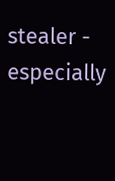stealer - especially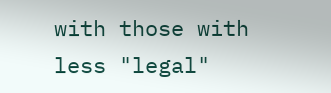with those with less "legal"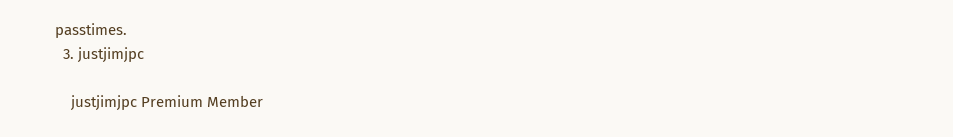passtimes.
  3. justjimjpc

    justjimjpc Premium Member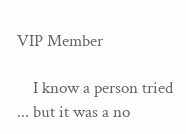VIP Member

    I know a person tried ... but it was a no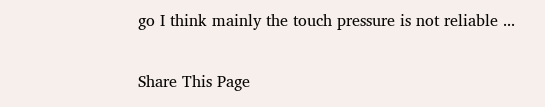go I think mainly the touch pressure is not reliable ...

Share This Page